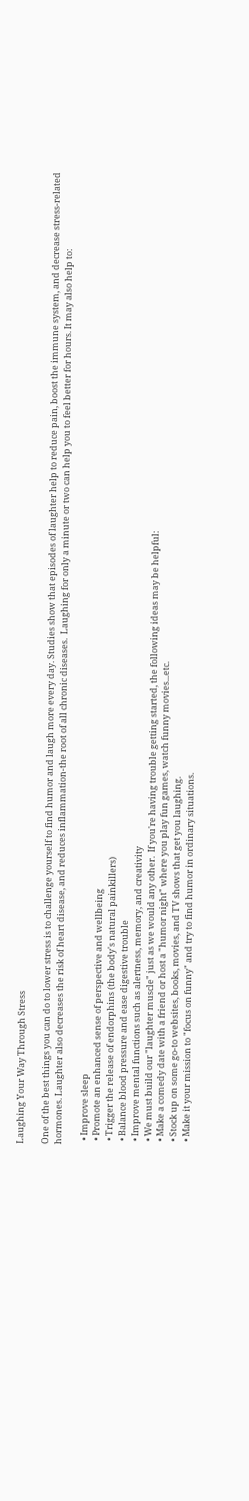Laughing Your Way Through Stress

One of the best things you can do to lower stress is to challenge yourself to find humor and laugh more every day. Studies show that episodes of laughter help to reduce pain, boost the immune system, and decrease stress-related hormones. Laughter also decreases the risk of heart disease, and reduces inflammation-the root of all chronic diseases.  Laughing for only a minute or two can help you to feel better for hours. It may also help to:

  • Improve sleep
  • Promote an enhanced sense of perspective and wellbeing
  • Trigger the release of endorphins (the body's natural painkillers)
  • Balance blood pressure and ease digestive trouble
  • Improve mental functions such as alertness, memory, and creativity
  • We must build our "laughter muscle" just as we would any other.  If you're having trouble getting started, the following ideas may be helpful:
  • Make a comedy date with a friend or host a "humor night" where you play fun games, watch funny movies...etc.
  • Stock up on some go-to websites, books, movies, and TV shows that get you laughing.
  • Make it your mission to "focus on funny" and try to find humor in ordinary situations.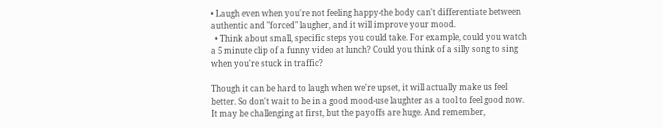• Laugh even when you're not feeling happy-the body can't differentiate between authentic and "forced" laugher, and it will improve your mood.
  • Think about small, specific steps you could take. For example, could you watch a 5 minute clip of a funny video at lunch? Could you think of a silly song to sing when you're stuck in traffic?

Though it can be hard to laugh when we're upset, it will actually make us feel better. So don't wait to be in a good mood-use laughter as a tool to feel good now. It may be challenging at first, but the payoffs are huge. And remember,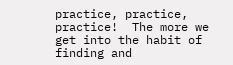practice, practice, practice!  The more we get into the habit of finding and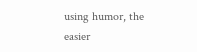using humor, the easier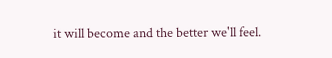it will become and the better we'll feel.